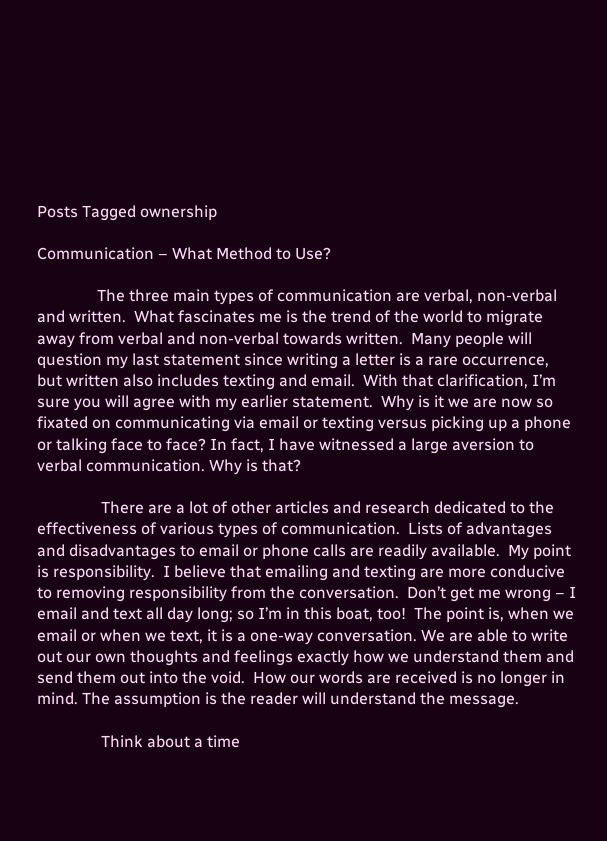Posts Tagged ownership

Communication – What Method to Use?

               The three main types of communication are verbal, non-verbal and written.  What fascinates me is the trend of the world to migrate away from verbal and non-verbal towards written.  Many people will question my last statement since writing a letter is a rare occurrence, but written also includes texting and email.  With that clarification, I’m sure you will agree with my earlier statement.  Why is it we are now so fixated on communicating via email or texting versus picking up a phone or talking face to face? In fact, I have witnessed a large aversion to verbal communication. Why is that?

                There are a lot of other articles and research dedicated to the effectiveness of various types of communication.  Lists of advantages and disadvantages to email or phone calls are readily available.  My point is responsibility.  I believe that emailing and texting are more conducive to removing responsibility from the conversation.  Don’t get me wrong – I email and text all day long; so I’m in this boat, too!  The point is, when we email or when we text, it is a one-way conversation. We are able to write out our own thoughts and feelings exactly how we understand them and send them out into the void.  How our words are received is no longer in mind. The assumption is the reader will understand the message.

                Think about a time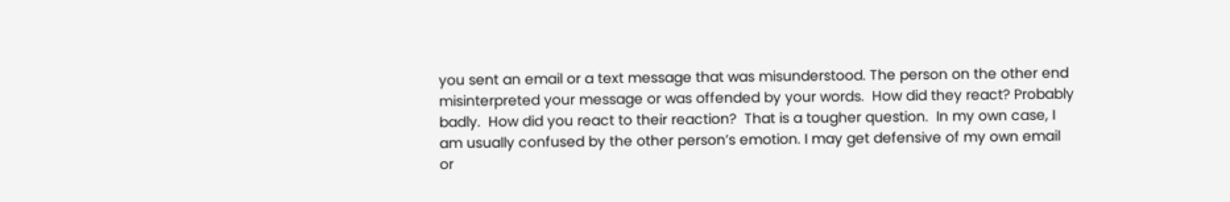you sent an email or a text message that was misunderstood. The person on the other end misinterpreted your message or was offended by your words.  How did they react? Probably badly.  How did you react to their reaction?  That is a tougher question.  In my own case, I am usually confused by the other person’s emotion. I may get defensive of my own email or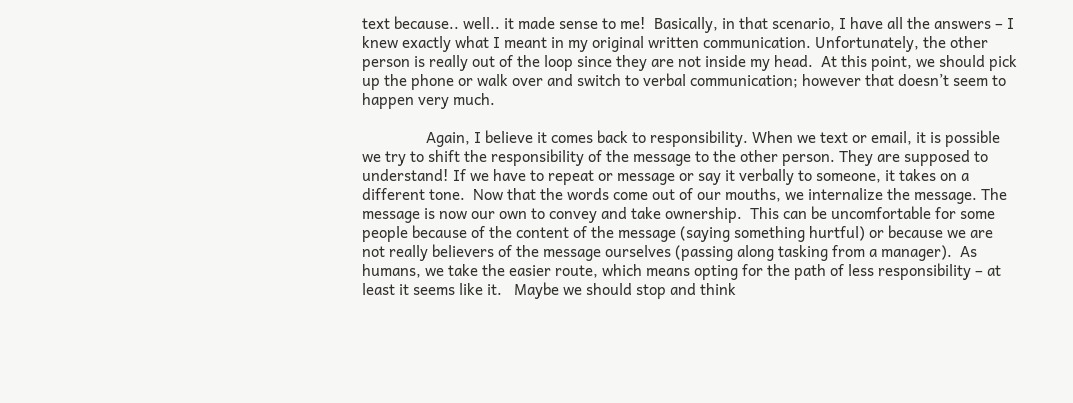text because.. well.. it made sense to me!  Basically, in that scenario, I have all the answers – I knew exactly what I meant in my original written communication. Unfortunately, the other person is really out of the loop since they are not inside my head.  At this point, we should pick up the phone or walk over and switch to verbal communication; however that doesn’t seem to happen very much.

                Again, I believe it comes back to responsibility. When we text or email, it is possible we try to shift the responsibility of the message to the other person. They are supposed to understand! If we have to repeat or message or say it verbally to someone, it takes on a different tone.  Now that the words come out of our mouths, we internalize the message. The message is now our own to convey and take ownership.  This can be uncomfortable for some people because of the content of the message (saying something hurtful) or because we are not really believers of the message ourselves (passing along tasking from a manager).  As humans, we take the easier route, which means opting for the path of less responsibility – at least it seems like it.   Maybe we should stop and think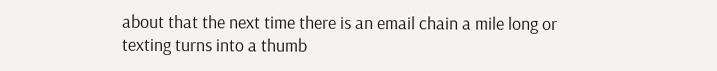about that the next time there is an email chain a mile long or texting turns into a thumb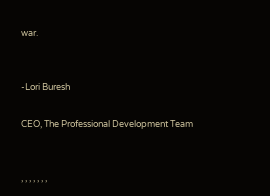war.


-Lori Buresh

CEO, The Professional Development Team


, , , , , , ,